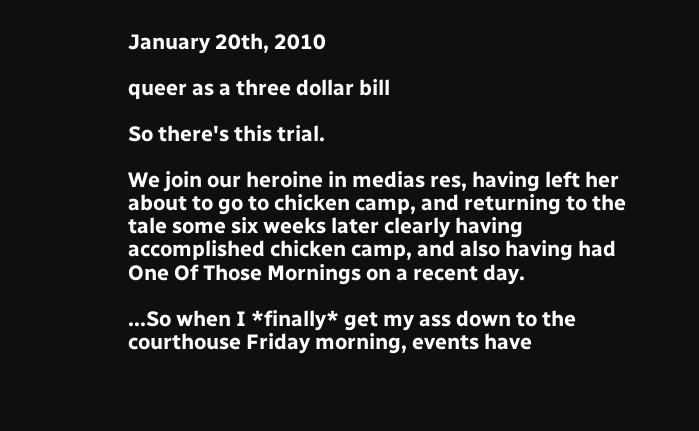January 20th, 2010

queer as a three dollar bill

So there's this trial.

We join our heroine in medias res, having left her about to go to chicken camp, and returning to the tale some six weeks later clearly having accomplished chicken camp, and also having had One Of Those Mornings on a recent day.

...So when I *finally* get my ass down to the courthouse Friday morning, events have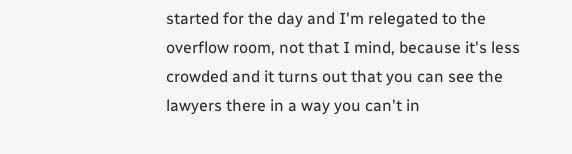started for the day and I'm relegated to the overflow room, not that I mind, because it's less crowded and it turns out that you can see the lawyers there in a way you can't in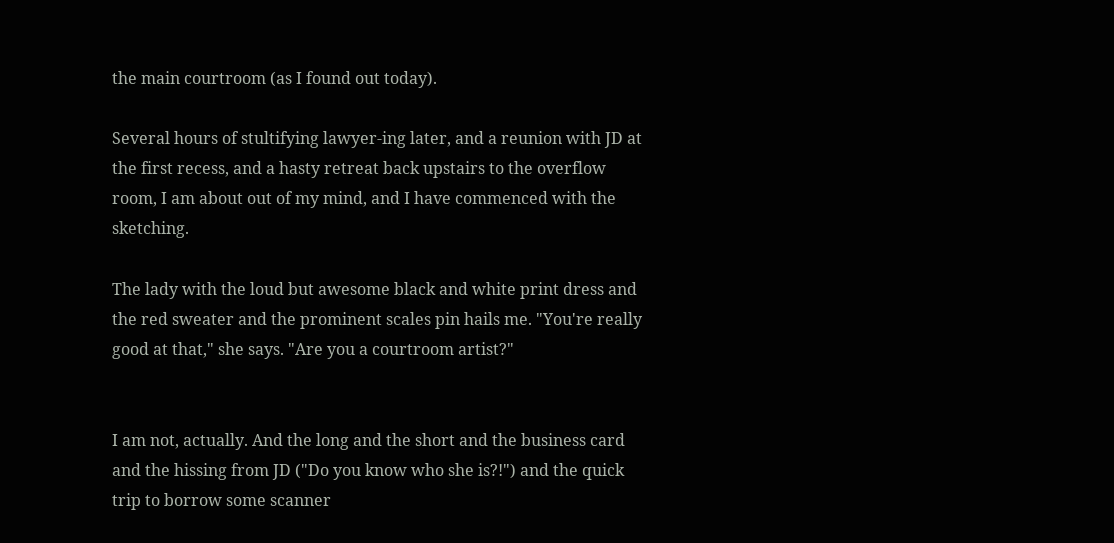the main courtroom (as I found out today).

Several hours of stultifying lawyer-ing later, and a reunion with JD at the first recess, and a hasty retreat back upstairs to the overflow room, I am about out of my mind, and I have commenced with the sketching.

The lady with the loud but awesome black and white print dress and the red sweater and the prominent scales pin hails me. "You're really good at that," she says. "Are you a courtroom artist?"


I am not, actually. And the long and the short and the business card and the hissing from JD ("Do you know who she is?!") and the quick trip to borrow some scanner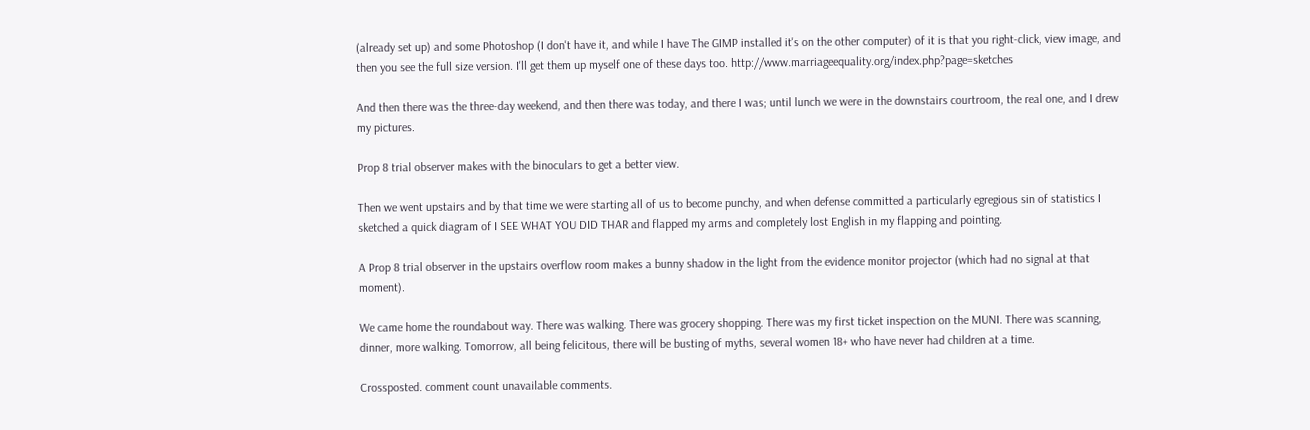(already set up) and some Photoshop (I don't have it, and while I have The GIMP installed it's on the other computer) of it is that you right-click, view image, and then you see the full size version. I'll get them up myself one of these days too. http://www.marriageequality.org/index.php?page=sketches

And then there was the three-day weekend, and then there was today, and there I was; until lunch we were in the downstairs courtroom, the real one, and I drew my pictures.

Prop 8 trial observer makes with the binoculars to get a better view.

Then we went upstairs and by that time we were starting all of us to become punchy, and when defense committed a particularly egregious sin of statistics I sketched a quick diagram of I SEE WHAT YOU DID THAR and flapped my arms and completely lost English in my flapping and pointing.

A Prop 8 trial observer in the upstairs overflow room makes a bunny shadow in the light from the evidence monitor projector (which had no signal at that moment).

We came home the roundabout way. There was walking. There was grocery shopping. There was my first ticket inspection on the MUNI. There was scanning, dinner, more walking. Tomorrow, all being felicitous, there will be busting of myths, several women 18+ who have never had children at a time.

Crossposted. comment count unavailable comments.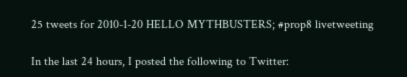25 tweets for 2010-1-20 HELLO MYTHBUSTERS; #prop8 livetweeting

In the last 24 hours, I posted the following to Twitter: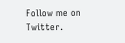Follow me on Twitter.